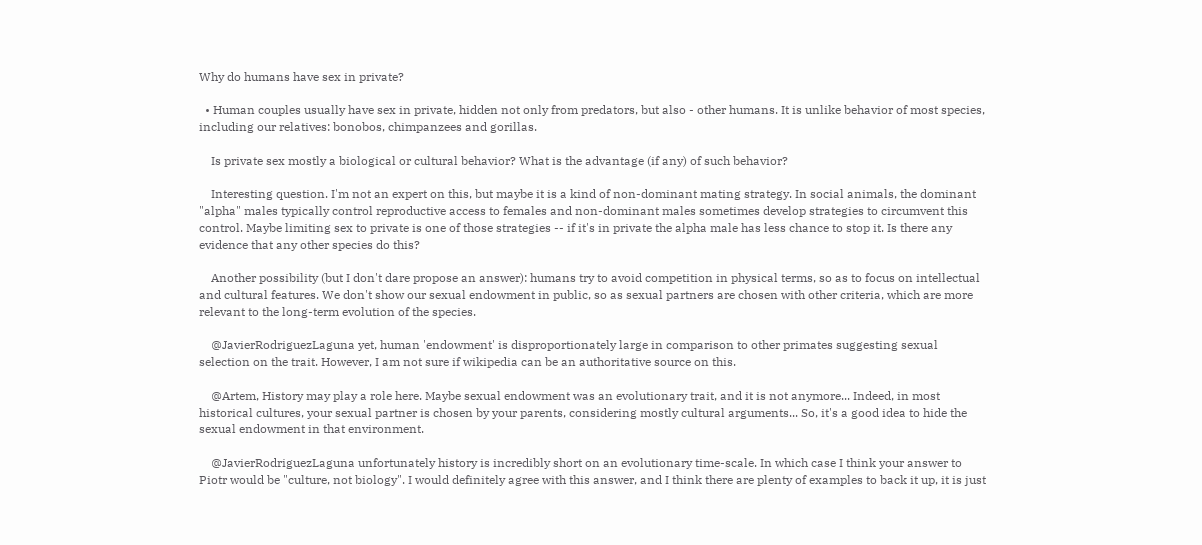Why do humans have sex in private?

  • Human couples usually have sex in private, hidden not only from predators, but also - other humans. It is unlike behavior of most species, including our relatives: bonobos, chimpanzees and gorillas.

    Is private sex mostly a biological or cultural behavior? What is the advantage (if any) of such behavior?

    Interesting question. I'm not an expert on this, but maybe it is a kind of non-dominant mating strategy. In social animals, the dominant "alpha" males typically control reproductive access to females and non-dominant males sometimes develop strategies to circumvent this control. Maybe limiting sex to private is one of those strategies -- if it's in private the alpha male has less chance to stop it. Is there any evidence that any other species do this?

    Another possibility (but I don't dare propose an answer): humans try to avoid competition in physical terms, so as to focus on intellectual and cultural features. We don't show our sexual endowment in public, so as sexual partners are chosen with other criteria, which are more relevant to the long-term evolution of the species.

    @JavierRodriguezLaguna yet, human 'endowment' is disproportionately large in comparison to other primates suggesting sexual selection on the trait. However, I am not sure if wikipedia can be an authoritative source on this.

    @Artem, History may play a role here. Maybe sexual endowment was an evolutionary trait, and it is not anymore... Indeed, in most historical cultures, your sexual partner is chosen by your parents, considering mostly cultural arguments... So, it's a good idea to hide the sexual endowment in that environment.

    @JavierRodriguezLaguna unfortunately history is incredibly short on an evolutionary time-scale. In which case I think your answer to Piotr would be "culture, not biology". I would definitely agree with this answer, and I think there are plenty of examples to back it up, it is just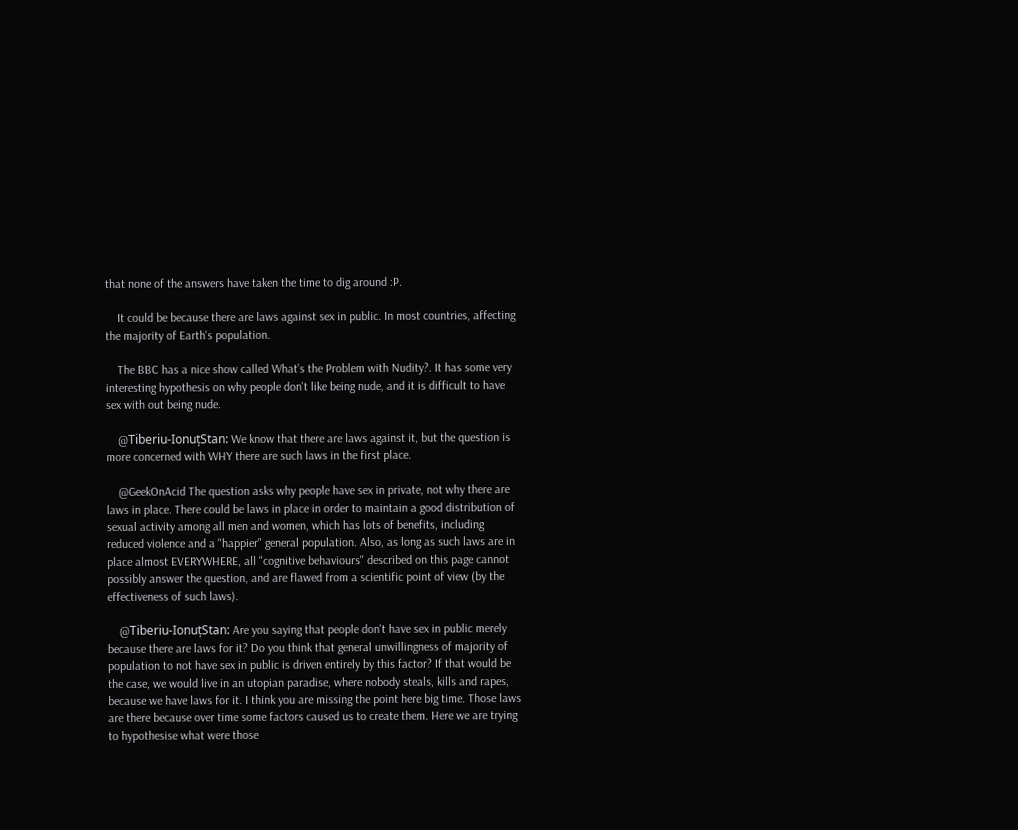that none of the answers have taken the time to dig around :P.

    It could be because there are laws against sex in public. In most countries, affecting the majority of Earth's population.

    The BBC has a nice show called What’s the Problem with Nudity?. It has some very interesting hypothesis on why people don't like being nude, and it is difficult to have sex with out being nude.

    @Tiberiu-IonuțStan: We know that there are laws against it, but the question is more concerned with WHY there are such laws in the first place.

    @GeekOnAcid The question asks why people have sex in private, not why there are laws in place. There could be laws in place in order to maintain a good distribution of sexual activity among all men and women, which has lots of benefits, including reduced violence and a "happier" general population. Also, as long as such laws are in place almost EVERYWHERE, all "cognitive behaviours" described on this page cannot possibly answer the question, and are flawed from a scientific point of view (by the effectiveness of such laws).

    @Tiberiu-IonuțStan: Are you saying that people don't have sex in public merely because there are laws for it? Do you think that general unwillingness of majority of population to not have sex in public is driven entirely by this factor? If that would be the case, we would live in an utopian paradise, where nobody steals, kills and rapes, because we have laws for it. I think you are missing the point here big time. Those laws are there because over time some factors caused us to create them. Here we are trying to hypothesise what were those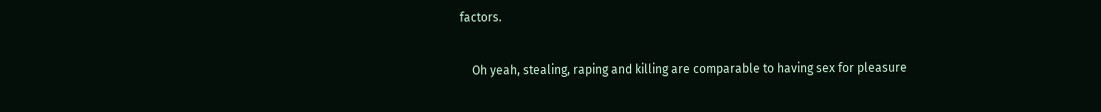factors.

    Oh yeah, stealing, raping and killing are comparable to having sex for pleasure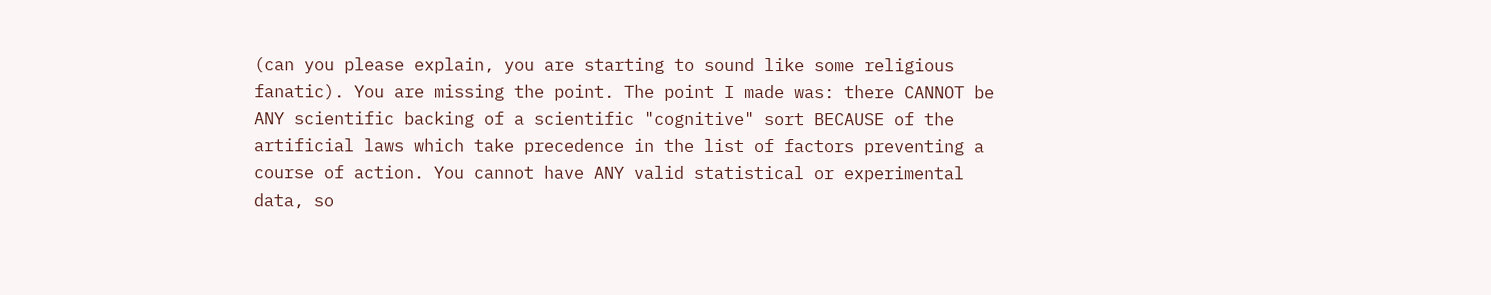(can you please explain, you are starting to sound like some religious fanatic). You are missing the point. The point I made was: there CANNOT be ANY scientific backing of a scientific "cognitive" sort BECAUSE of the artificial laws which take precedence in the list of factors preventing a course of action. You cannot have ANY valid statistical or experimental data, so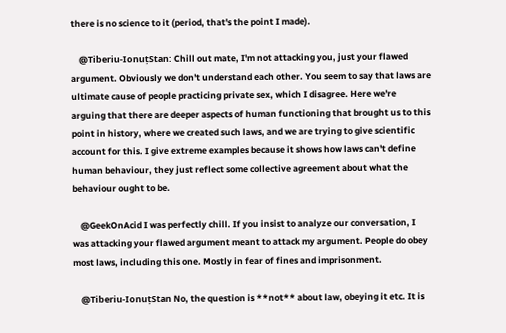there is no science to it (period, that's the point I made).

    @Tiberiu-IonuțStan: Chill out mate, I'm not attacking you, just your flawed argument. Obviously we don't understand each other. You seem to say that laws are ultimate cause of people practicing private sex, which I disagree. Here we're arguing that there are deeper aspects of human functioning that brought us to this point in history, where we created such laws, and we are trying to give scientific account for this. I give extreme examples because it shows how laws can't define human behaviour, they just reflect some collective agreement about what the behaviour ought to be.

    @GeekOnAcid I was perfectly chill. If you insist to analyze our conversation, I was attacking your flawed argument meant to attack my argument. People do obey most laws, including this one. Mostly in fear of fines and imprisonment.

    @Tiberiu-IonuțStan No, the question is **not** about law, obeying it etc. It is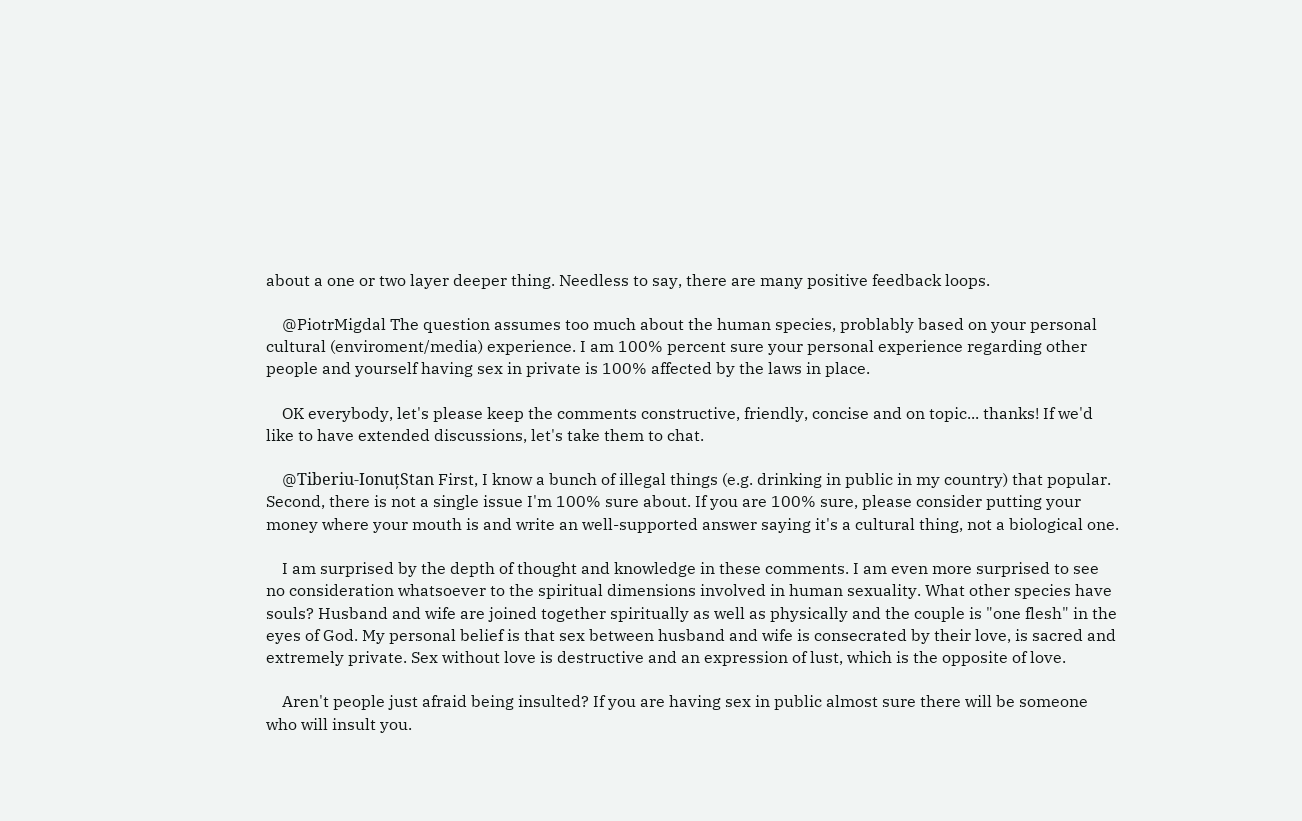about a one or two layer deeper thing. Needless to say, there are many positive feedback loops.

    @PiotrMigdal The question assumes too much about the human species, problably based on your personal cultural (enviroment/media) experience. I am 100% percent sure your personal experience regarding other people and yourself having sex in private is 100% affected by the laws in place.

    OK everybody, let's please keep the comments constructive, friendly, concise and on topic... thanks! If we'd like to have extended discussions, let's take them to chat.

    @Tiberiu-IonuțStan First, I know a bunch of illegal things (e.g. drinking in public in my country) that popular. Second, there is not a single issue I'm 100% sure about. If you are 100% sure, please consider putting your money where your mouth is and write an well-supported answer saying it's a cultural thing, not a biological one.

    I am surprised by the depth of thought and knowledge in these comments. I am even more surprised to see no consideration whatsoever to the spiritual dimensions involved in human sexuality. What other species have souls? Husband and wife are joined together spiritually as well as physically and the couple is "one flesh" in the eyes of God. My personal belief is that sex between husband and wife is consecrated by their love, is sacred and extremely private. Sex without love is destructive and an expression of lust, which is the opposite of love.

    Aren't people just afraid being insulted? If you are having sex in public almost sure there will be someone who will insult you.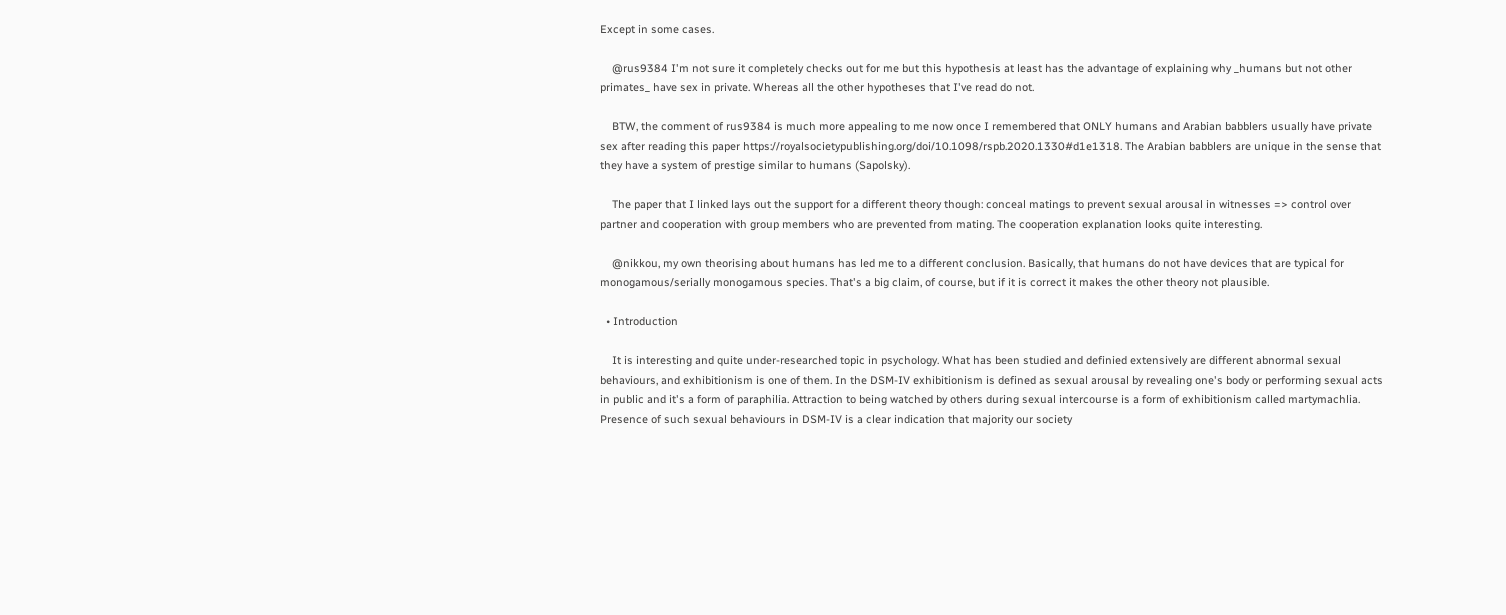Except in some cases.

    @rus9384 I'm not sure it completely checks out for me but this hypothesis at least has the advantage of explaining why _humans but not other primates_ have sex in private. Whereas all the other hypotheses that I've read do not.

    BTW, the comment of rus9384 is much more appealing to me now once I remembered that ONLY humans and Arabian babblers usually have private sex after reading this paper https://royalsocietypublishing.org/doi/10.1098/rspb.2020.1330#d1e1318. The Arabian babblers are unique in the sense that they have a system of prestige similar to humans (Sapolsky).

    The paper that I linked lays out the support for a different theory though: conceal matings to prevent sexual arousal in witnesses => control over partner and cooperation with group members who are prevented from mating. The cooperation explanation looks quite interesting.

    @nikkou, my own theorising about humans has led me to a different conclusion. Basically, that humans do not have devices that are typical for monogamous/serially monogamous species. That's a big claim, of course, but if it is correct it makes the other theory not plausible.

  • Introduction

    It is interesting and quite under-researched topic in psychology. What has been studied and definied extensively are different abnormal sexual behaviours, and exhibitionism is one of them. In the DSM-IV exhibitionism is defined as sexual arousal by revealing one's body or performing sexual acts in public and it's a form of paraphilia. Attraction to being watched by others during sexual intercourse is a form of exhibitionism called martymachlia. Presence of such sexual behaviours in DSM-IV is a clear indication that majority our society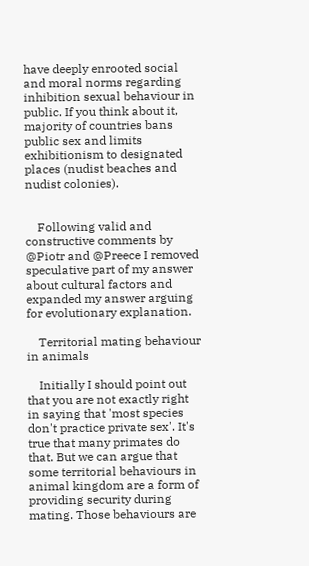have deeply enrooted social and moral norms regarding inhibition sexual behaviour in public. If you think about it, majority of countries bans public sex and limits exhibitionism to designated places (nudist beaches and nudist colonies).


    Following valid and constructive comments by @Piotr and @Preece I removed speculative part of my answer about cultural factors and expanded my answer arguing for evolutionary explanation.

    Territorial mating behaviour in animals

    Initially I should point out that you are not exactly right in saying that 'most species don't practice private sex'. It's true that many primates do that. But we can argue that some territorial behaviours in animal kingdom are a form of providing security during mating. Those behaviours are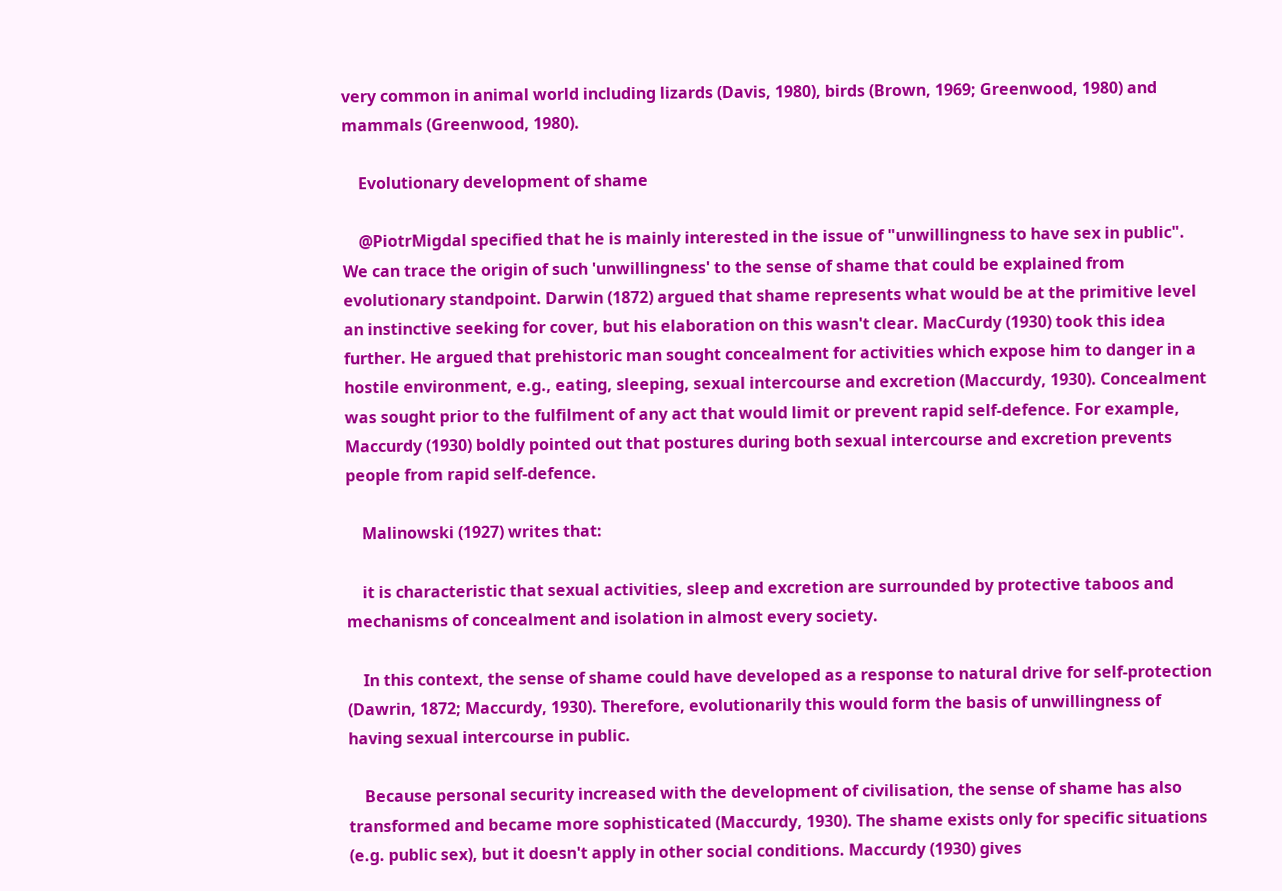very common in animal world including lizards (Davis, 1980), birds (Brown, 1969; Greenwood, 1980) and mammals (Greenwood, 1980).

    Evolutionary development of shame

    @PiotrMigdal specified that he is mainly interested in the issue of "unwillingness to have sex in public". We can trace the origin of such 'unwillingness' to the sense of shame that could be explained from evolutionary standpoint. Darwin (1872) argued that shame represents what would be at the primitive level an instinctive seeking for cover, but his elaboration on this wasn't clear. MacCurdy (1930) took this idea further. He argued that prehistoric man sought concealment for activities which expose him to danger in a hostile environment, e.g., eating, sleeping, sexual intercourse and excretion (Maccurdy, 1930). Concealment was sought prior to the fulfilment of any act that would limit or prevent rapid self-defence. For example, Maccurdy (1930) boldly pointed out that postures during both sexual intercourse and excretion prevents people from rapid self-defence.

    Malinowski (1927) writes that:

    it is characteristic that sexual activities, sleep and excretion are surrounded by protective taboos and mechanisms of concealment and isolation in almost every society.

    In this context, the sense of shame could have developed as a response to natural drive for self-protection (Dawrin, 1872; Maccurdy, 1930). Therefore, evolutionarily this would form the basis of unwillingness of having sexual intercourse in public.

    Because personal security increased with the development of civilisation, the sense of shame has also transformed and became more sophisticated (Maccurdy, 1930). The shame exists only for specific situations (e.g. public sex), but it doesn't apply in other social conditions. Maccurdy (1930) gives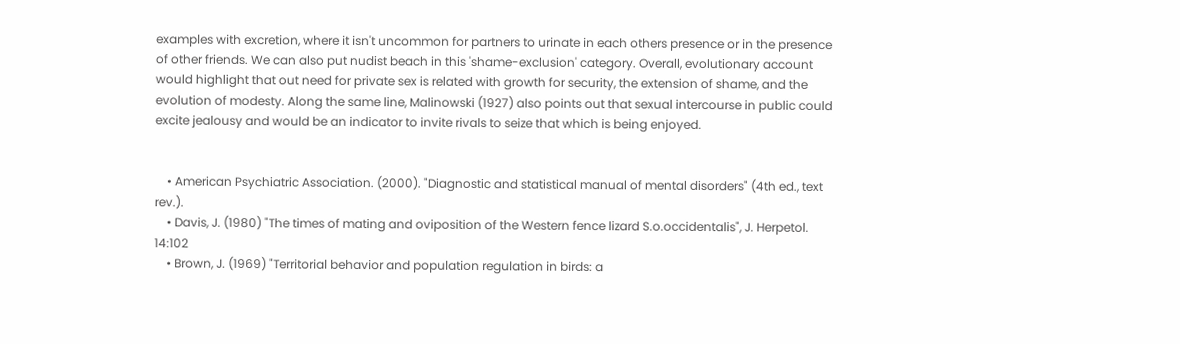examples with excretion, where it isn't uncommon for partners to urinate in each others presence or in the presence of other friends. We can also put nudist beach in this 'shame-exclusion' category. Overall, evolutionary account would highlight that out need for private sex is related with growth for security, the extension of shame, and the evolution of modesty. Along the same line, Malinowski (1927) also points out that sexual intercourse in public could excite jealousy and would be an indicator to invite rivals to seize that which is being enjoyed.


    • American Psychiatric Association. (2000). "Diagnostic and statistical manual of mental disorders" (4th ed., text rev.).
    • Davis, J. (1980) "The times of mating and oviposition of the Western fence lizard S.o.occidentalis", J. Herpetol. 14:102
    • Brown, J. (1969) "Territorial behavior and population regulation in birds: a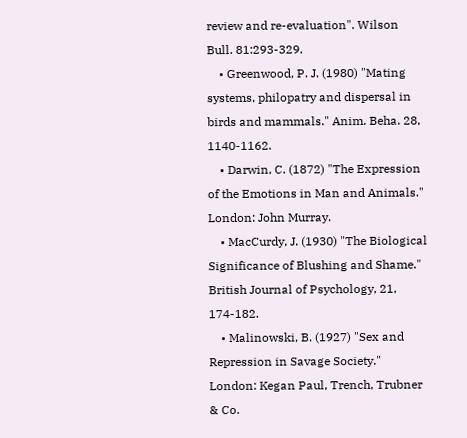review and re-evaluation". Wilson Bull. 81:293-329.
    • Greenwood, P. J. (1980) "Mating systems, philopatry and dispersal in birds and mammals." Anim. Beha. 28, 1140-1162.
    • Darwin, C. (1872) "The Expression of the Emotions in Man and Animals." London: John Murray.
    • MacCurdy, J. (1930) "The Biological Significance of Blushing and Shame." British Journal of Psychology, 21, 174-182.
    • Malinowski, B. (1927) "Sex and Repression in Savage Society." London: Kegan Paul, Trench, Trubner & Co.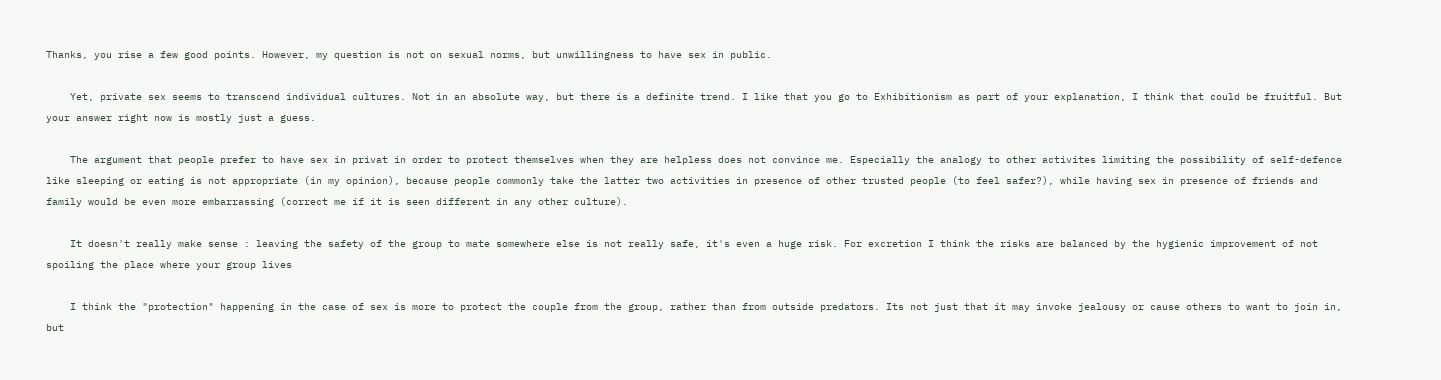Thanks, you rise a few good points. However, my question is not on sexual norms, but unwillingness to have sex in public.

    Yet, private sex seems to transcend individual cultures. Not in an absolute way, but there is a definite trend. I like that you go to Exhibitionism as part of your explanation, I think that could be fruitful. But your answer right now is mostly just a guess.

    The argument that people prefer to have sex in privat in order to protect themselves when they are helpless does not convince me. Especially the analogy to other activites limiting the possibility of self-defence like sleeping or eating is not appropriate (in my opinion), because people commonly take the latter two activities in presence of other trusted people (to feel safer?), while having sex in presence of friends and family would be even more embarrassing (correct me if it is seen different in any other culture).

    It doesn't really make sense : leaving the safety of the group to mate somewhere else is not really safe, it's even a huge risk. For excretion I think the risks are balanced by the hygienic improvement of not spoiling the place where your group lives

    I think the "protection" happening in the case of sex is more to protect the couple from the group, rather than from outside predators. Its not just that it may invoke jealousy or cause others to want to join in, but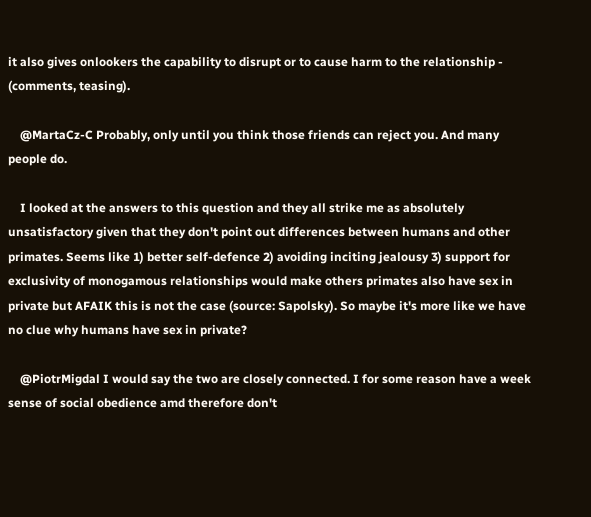it also gives onlookers the capability to disrupt or to cause harm to the relationship - (comments, teasing).

    @MartaCz-C Probably, only until you think those friends can reject you. And many people do.

    I looked at the answers to this question and they all strike me as absolutely unsatisfactory given that they don't point out differences between humans and other primates. Seems like 1) better self-defence 2) avoiding inciting jealousy 3) support for exclusivity of monogamous relationships would make others primates also have sex in private but AFAIK this is not the case (source: Sapolsky). So maybe it's more like we have no clue why humans have sex in private?

    @PiotrMigdal I would say the two are closely connected. I for some reason have a week sense of social obedience amd therefore don't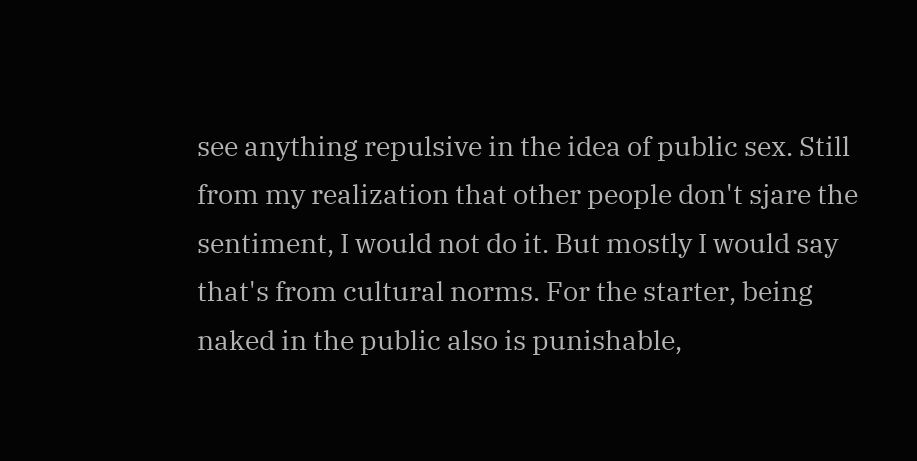see anything repulsive in the idea of public sex. Still from my realization that other people don't sjare the sentiment, I would not do it. But mostly I would say that's from cultural norms. For the starter, being naked in the public also is punishable,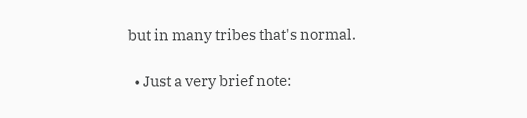but in many tribes that's normal.

  • Just a very brief note: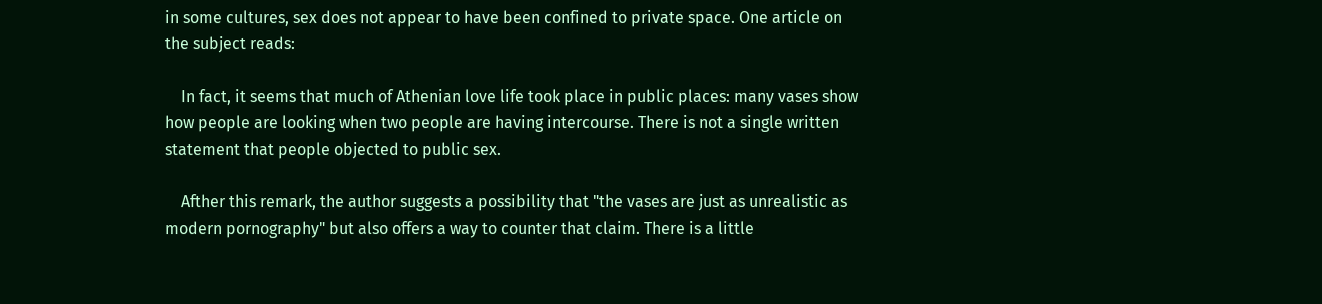in some cultures, sex does not appear to have been confined to private space. One article on the subject reads:

    In fact, it seems that much of Athenian love life took place in public places: many vases show how people are looking when two people are having intercourse. There is not a single written statement that people objected to public sex.

    Afther this remark, the author suggests a possibility that "the vases are just as unrealistic as modern pornography" but also offers a way to counter that claim. There is a little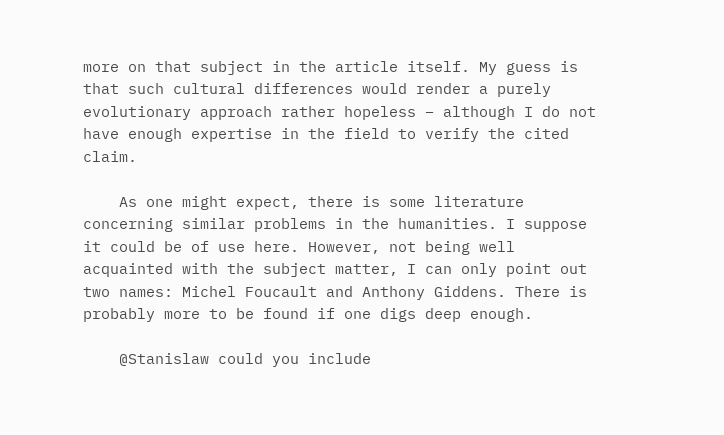more on that subject in the article itself. My guess is that such cultural differences would render a purely evolutionary approach rather hopeless – although I do not have enough expertise in the field to verify the cited claim.

    As one might expect, there is some literature concerning similar problems in the humanities. I suppose it could be of use here. However, not being well acquainted with the subject matter, I can only point out two names: Michel Foucault and Anthony Giddens. There is probably more to be found if one digs deep enough.

    @Stanislaw could you include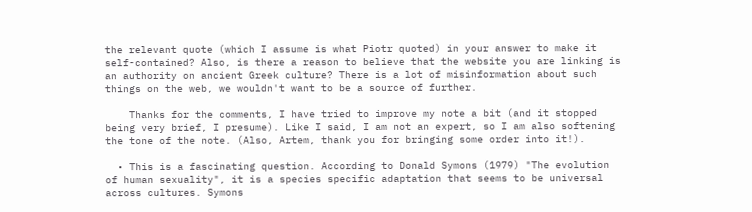the relevant quote (which I assume is what Piotr quoted) in your answer to make it self-contained? Also, is there a reason to believe that the website you are linking is an authority on ancient Greek culture? There is a lot of misinformation about such things on the web, we wouldn't want to be a source of further.

    Thanks for the comments, I have tried to improve my note a bit (and it stopped being very brief, I presume). Like I said, I am not an expert, so I am also softening the tone of the note. (Also, Artem, thank you for bringing some order into it!).

  • This is a fascinating question. According to Donald Symons (1979) "The evolution of human sexuality", it is a species specific adaptation that seems to be universal across cultures. Symons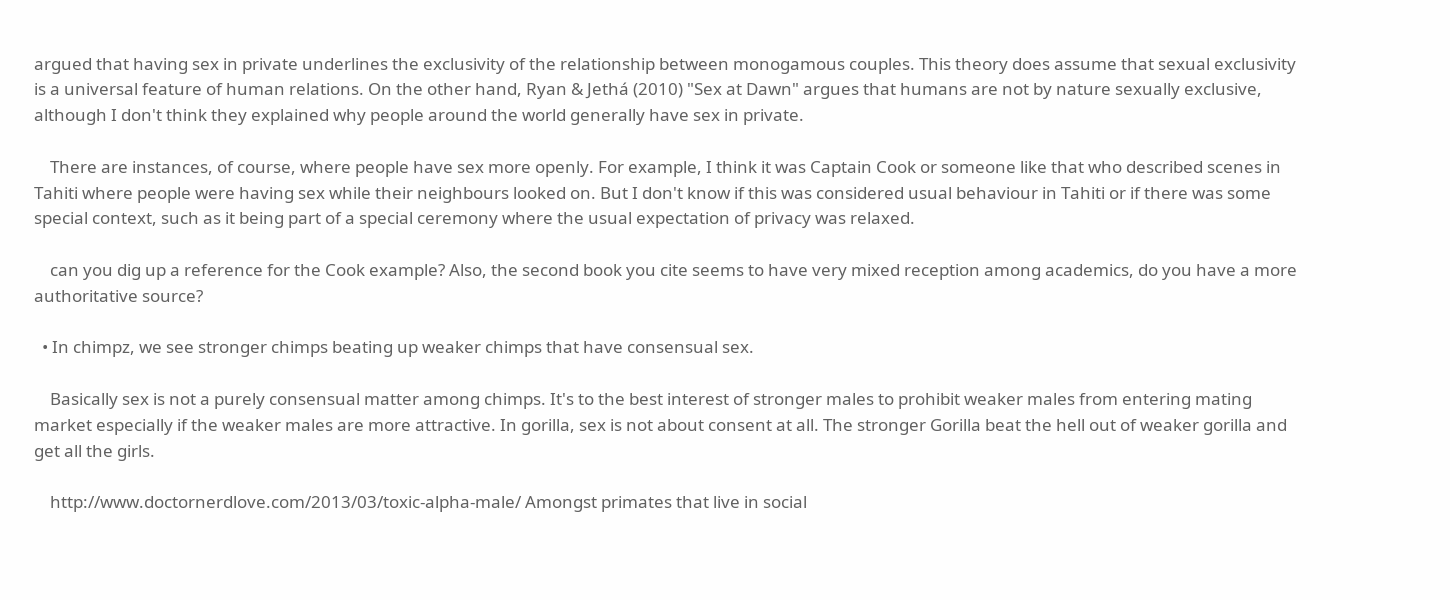argued that having sex in private underlines the exclusivity of the relationship between monogamous couples. This theory does assume that sexual exclusivity is a universal feature of human relations. On the other hand, Ryan & Jethá (2010) "Sex at Dawn" argues that humans are not by nature sexually exclusive, although I don't think they explained why people around the world generally have sex in private.

    There are instances, of course, where people have sex more openly. For example, I think it was Captain Cook or someone like that who described scenes in Tahiti where people were having sex while their neighbours looked on. But I don't know if this was considered usual behaviour in Tahiti or if there was some special context, such as it being part of a special ceremony where the usual expectation of privacy was relaxed.

    can you dig up a reference for the Cook example? Also, the second book you cite seems to have very mixed reception among academics, do you have a more authoritative source?

  • In chimpz, we see stronger chimps beating up weaker chimps that have consensual sex.

    Basically sex is not a purely consensual matter among chimps. It's to the best interest of stronger males to prohibit weaker males from entering mating market especially if the weaker males are more attractive. In gorilla, sex is not about consent at all. The stronger Gorilla beat the hell out of weaker gorilla and get all the girls.

    http://www.doctornerdlove.com/2013/03/toxic-alpha-male/ Amongst primates that live in social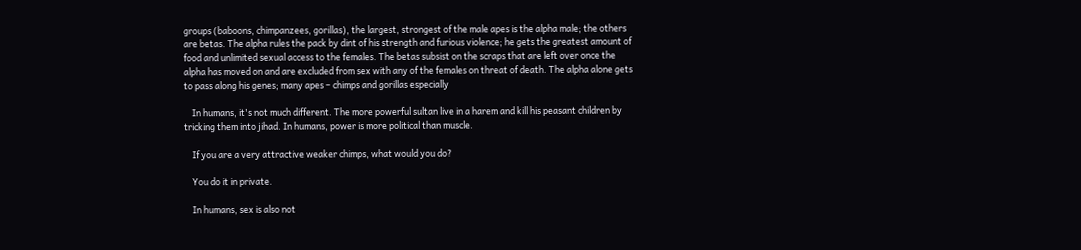groups (baboons, chimpanzees, gorillas), the largest, strongest of the male apes is the alpha male; the others are betas. The alpha rules the pack by dint of his strength and furious violence; he gets the greatest amount of food and unlimited sexual access to the females. The betas subsist on the scraps that are left over once the alpha has moved on and are excluded from sex with any of the females on threat of death. The alpha alone gets to pass along his genes; many apes – chimps and gorillas especially

    In humans, it's not much different. The more powerful sultan live in a harem and kill his peasant children by tricking them into jihad. In humans, power is more political than muscle.

    If you are a very attractive weaker chimps, what would you do?

    You do it in private.

    In humans, sex is also not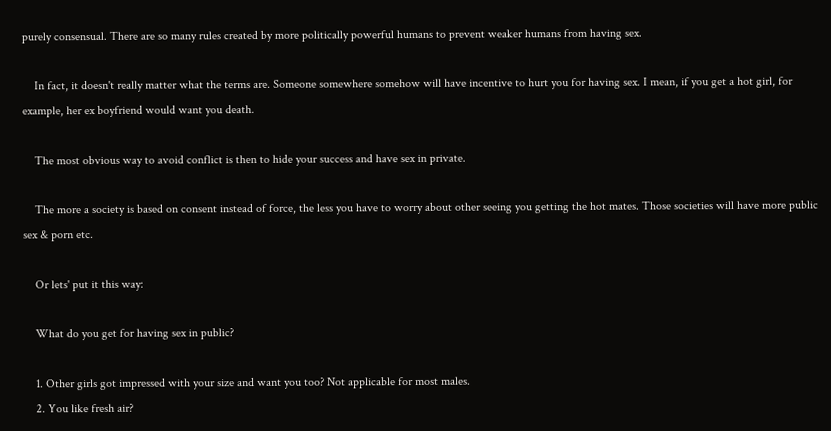purely consensual. There are so many rules created by more politically powerful humans to prevent weaker humans from having sex.

    In fact, it doesn't really matter what the terms are. Someone somewhere somehow will have incentive to hurt you for having sex. I mean, if you get a hot girl, for example, her ex boyfriend would want you death.

    The most obvious way to avoid conflict is then to hide your success and have sex in private.

    The more a society is based on consent instead of force, the less you have to worry about other seeing you getting the hot mates. Those societies will have more public sex & porn etc.

    Or lets' put it this way:

    What do you get for having sex in public?

    1. Other girls got impressed with your size and want you too? Not applicable for most males.
    2. You like fresh air?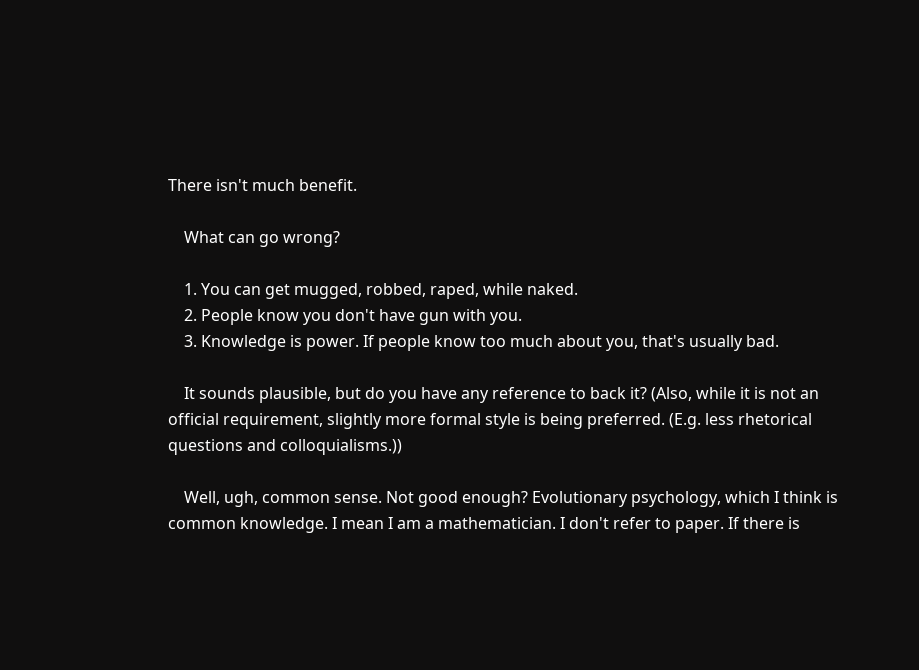There isn't much benefit.

    What can go wrong?

    1. You can get mugged, robbed, raped, while naked.
    2. People know you don't have gun with you.
    3. Knowledge is power. If people know too much about you, that's usually bad.

    It sounds plausible, but do you have any reference to back it? (Also, while it is not an official requirement, slightly more formal style is being preferred. (E.g. less rhetorical questions and colloquialisms.))

    Well, ugh, common sense. Not good enough? Evolutionary psychology, which I think is common knowledge. I mean I am a mathematician. I don't refer to paper. If there is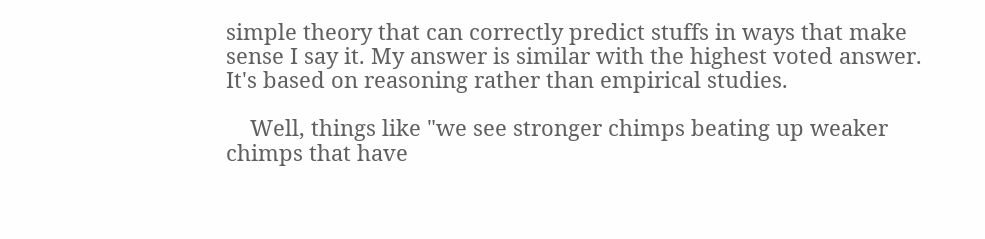simple theory that can correctly predict stuffs in ways that make sense I say it. My answer is similar with the highest voted answer. It's based on reasoning rather than empirical studies.

    Well, things like "we see stronger chimps beating up weaker chimps that have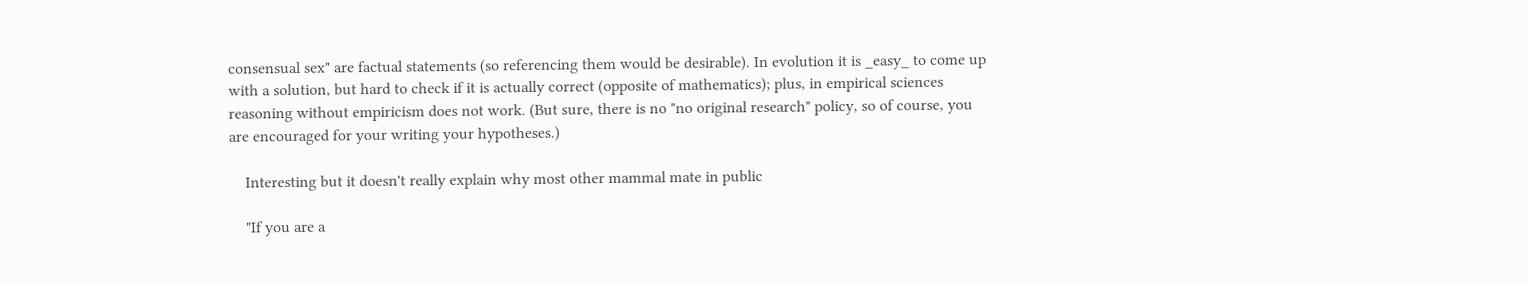consensual sex" are factual statements (so referencing them would be desirable). In evolution it is _easy_ to come up with a solution, but hard to check if it is actually correct (opposite of mathematics); plus, in empirical sciences reasoning without empiricism does not work. (But sure, there is no "no original research" policy, so of course, you are encouraged for your writing your hypotheses.)

    Interesting but it doesn't really explain why most other mammal mate in public

    "If you are a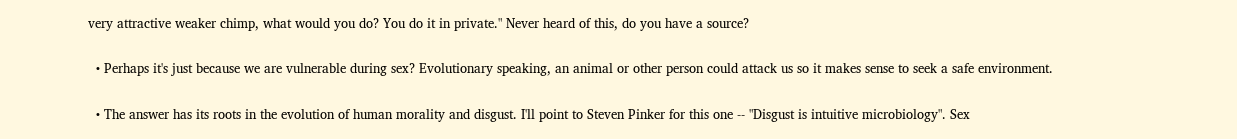very attractive weaker chimp, what would you do? You do it in private." Never heard of this, do you have a source?

  • Perhaps it's just because we are vulnerable during sex? Evolutionary speaking, an animal or other person could attack us so it makes sense to seek a safe environment.

  • The answer has its roots in the evolution of human morality and disgust. I'll point to Steven Pinker for this one -- "Disgust is intuitive microbiology". Sex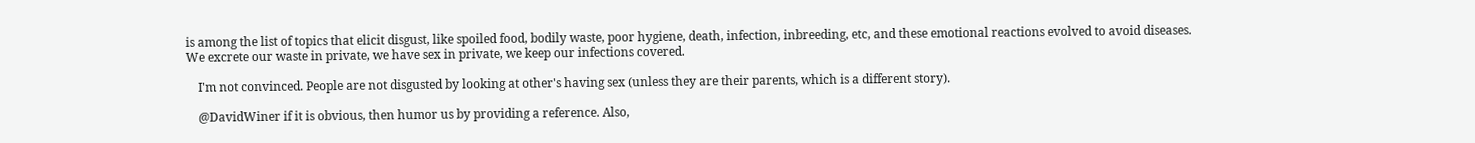is among the list of topics that elicit disgust, like spoiled food, bodily waste, poor hygiene, death, infection, inbreeding, etc, and these emotional reactions evolved to avoid diseases. We excrete our waste in private, we have sex in private, we keep our infections covered.

    I'm not convinced. People are not disgusted by looking at other's having sex (unless they are their parents, which is a different story).

    @DavidWiner if it is obvious, then humor us by providing a reference. Also,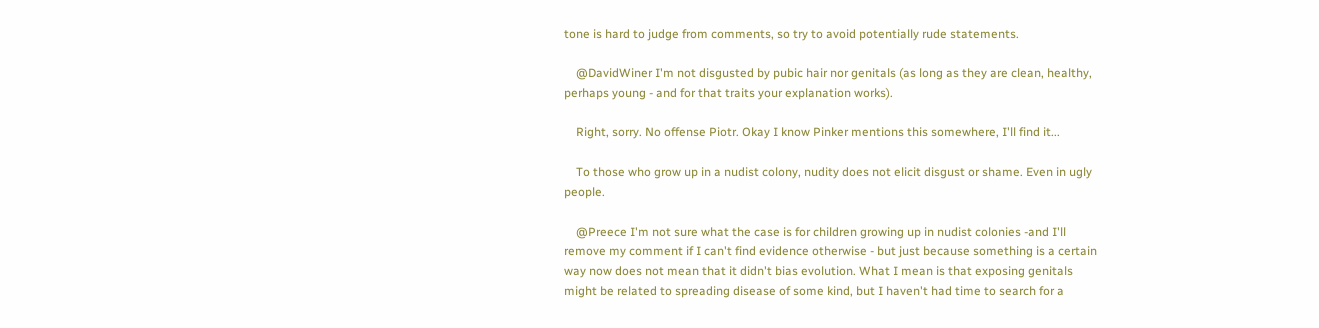tone is hard to judge from comments, so try to avoid potentially rude statements.

    @DavidWiner I'm not disgusted by pubic hair nor genitals (as long as they are clean, healthy, perhaps young - and for that traits your explanation works).

    Right, sorry. No offense Piotr. Okay I know Pinker mentions this somewhere, I'll find it...

    To those who grow up in a nudist colony, nudity does not elicit disgust or shame. Even in ugly people.

    @Preece I'm not sure what the case is for children growing up in nudist colonies -and I'll remove my comment if I can't find evidence otherwise - but just because something is a certain way now does not mean that it didn't bias evolution. What I mean is that exposing genitals might be related to spreading disease of some kind, but I haven't had time to search for a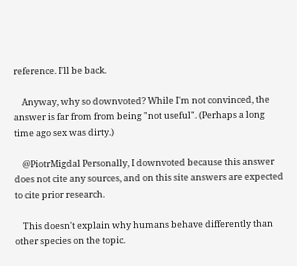reference. I'll be back.

    Anyway, why so downvoted? While I'm not convinced, the answer is far from from being "not useful". (Perhaps a long time ago sex was dirty.)

    @PiotrMigdal Personally, I downvoted because this answer does not cite any sources, and on this site answers are expected to cite prior research.

    This doesn't explain why humans behave differently than other species on the topic.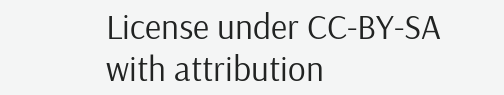License under CC-BY-SA with attribution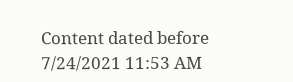Content dated before 7/24/2021 11:53 AM